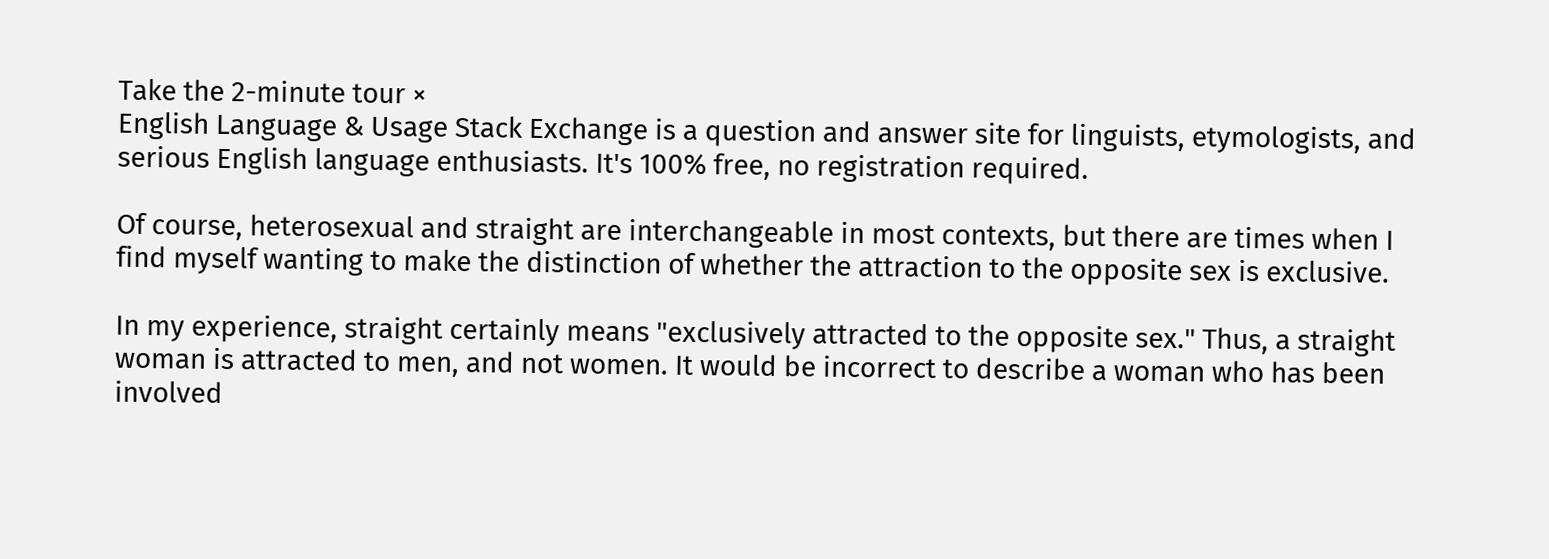Take the 2-minute tour ×
English Language & Usage Stack Exchange is a question and answer site for linguists, etymologists, and serious English language enthusiasts. It's 100% free, no registration required.

Of course, heterosexual and straight are interchangeable in most contexts, but there are times when I find myself wanting to make the distinction of whether the attraction to the opposite sex is exclusive.

In my experience, straight certainly means "exclusively attracted to the opposite sex." Thus, a straight woman is attracted to men, and not women. It would be incorrect to describe a woman who has been involved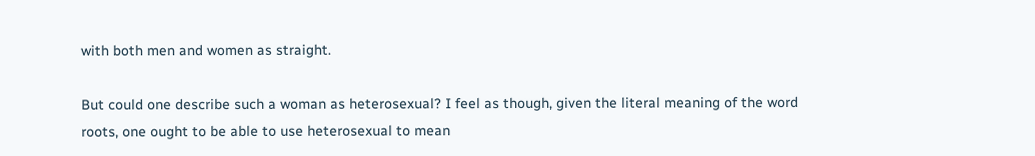with both men and women as straight.

But could one describe such a woman as heterosexual? I feel as though, given the literal meaning of the word roots, one ought to be able to use heterosexual to mean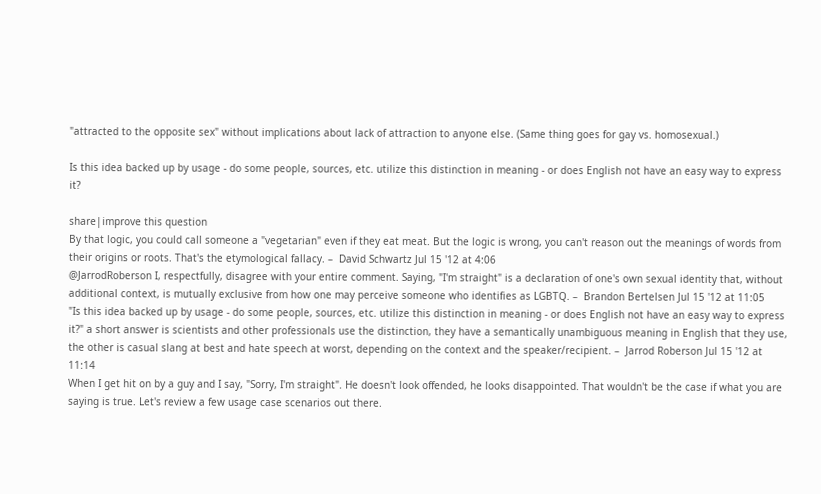"attracted to the opposite sex" without implications about lack of attraction to anyone else. (Same thing goes for gay vs. homosexual.)

Is this idea backed up by usage - do some people, sources, etc. utilize this distinction in meaning - or does English not have an easy way to express it?

share|improve this question
By that logic, you could call someone a "vegetarian" even if they eat meat. But the logic is wrong, you can't reason out the meanings of words from their origins or roots. That's the etymological fallacy. –  David Schwartz Jul 15 '12 at 4:06
@JarrodRoberson I, respectfully, disagree with your entire comment. Saying, "I'm straight" is a declaration of one's own sexual identity that, without additional context, is mutually exclusive from how one may perceive someone who identifies as LGBTQ. –  Brandon Bertelsen Jul 15 '12 at 11:05
"Is this idea backed up by usage - do some people, sources, etc. utilize this distinction in meaning - or does English not have an easy way to express it?" a short answer is scientists and other professionals use the distinction, they have a semantically unambiguous meaning in English that they use, the other is casual slang at best and hate speech at worst, depending on the context and the speaker/recipient. –  Jarrod Roberson Jul 15 '12 at 11:14
When I get hit on by a guy and I say, "Sorry, I'm straight". He doesn't look offended, he looks disappointed. That wouldn't be the case if what you are saying is true. Let's review a few usage case scenarios out there.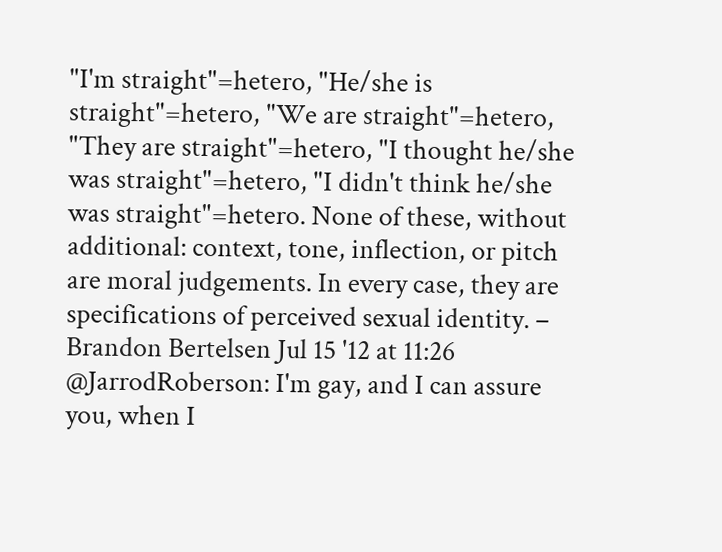"I'm straight"=hetero, "He/she is straight"=hetero, "We are straight"=hetero, "They are straight"=hetero, "I thought he/she was straight"=hetero, "I didn't think he/she was straight"=hetero. None of these, without additional: context, tone, inflection, or pitch are moral judgements. In every case, they are specifications of perceived sexual identity. –  Brandon Bertelsen Jul 15 '12 at 11:26
@JarrodRoberson: I'm gay, and I can assure you, when I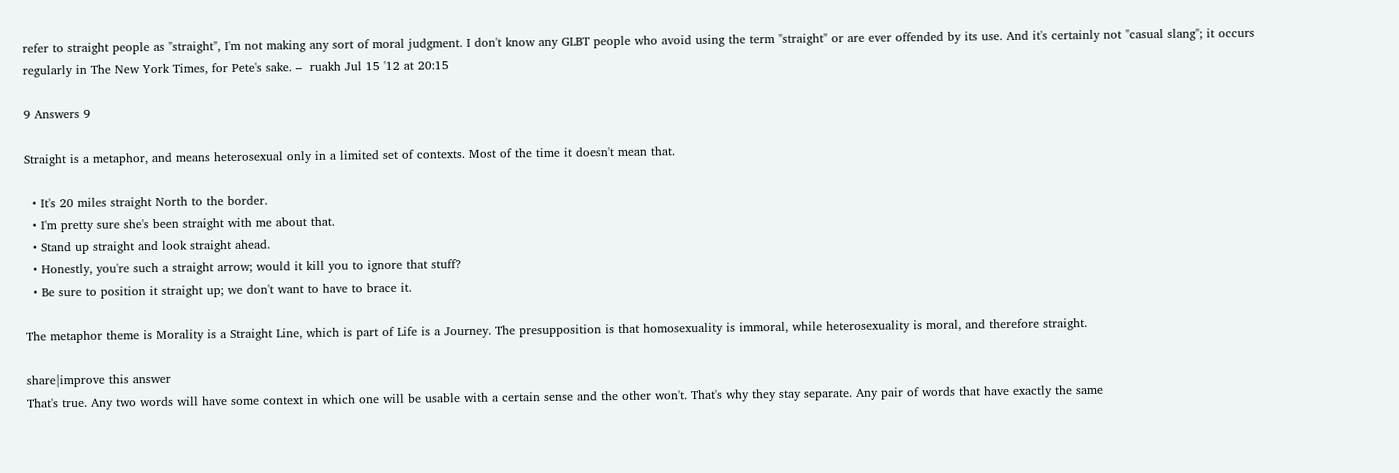refer to straight people as "straight", I'm not making any sort of moral judgment. I don't know any GLBT people who avoid using the term "straight" or are ever offended by its use. And it's certainly not "casual slang"; it occurs regularly in The New York Times, for Pete's sake. –  ruakh Jul 15 '12 at 20:15

9 Answers 9

Straight is a metaphor, and means heterosexual only in a limited set of contexts. Most of the time it doesn't mean that.

  • It's 20 miles straight North to the border.
  • I'm pretty sure she's been straight with me about that.
  • Stand up straight and look straight ahead.
  • Honestly, you're such a straight arrow; would it kill you to ignore that stuff?
  • Be sure to position it straight up; we don't want to have to brace it.

The metaphor theme is Morality is a Straight Line, which is part of Life is a Journey. The presupposition is that homosexuality is immoral, while heterosexuality is moral, and therefore straight.

share|improve this answer
That's true. Any two words will have some context in which one will be usable with a certain sense and the other won't. That's why they stay separate. Any pair of words that have exactly the same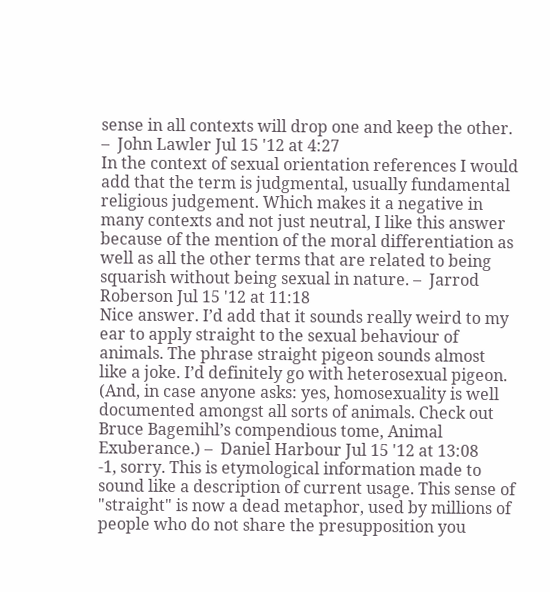sense in all contexts will drop one and keep the other. –  John Lawler Jul 15 '12 at 4:27
In the context of sexual orientation references I would add that the term is judgmental, usually fundamental religious judgement. Which makes it a negative in many contexts and not just neutral, I like this answer because of the mention of the moral differentiation as well as all the other terms that are related to being squarish without being sexual in nature. –  Jarrod Roberson Jul 15 '12 at 11:18
Nice answer. I’d add that it sounds really weird to my ear to apply straight to the sexual behaviour of animals. The phrase straight pigeon sounds almost like a joke. I’d definitely go with heterosexual pigeon. (And, in case anyone asks: yes, homosexuality is well documented amongst all sorts of animals. Check out Bruce Bagemihl’s compendious tome, Animal Exuberance.) –  Daniel Harbour Jul 15 '12 at 13:08
-1, sorry. This is etymological information made to sound like a description of current usage. This sense of "straight" is now a dead metaphor, used by millions of people who do not share the presupposition you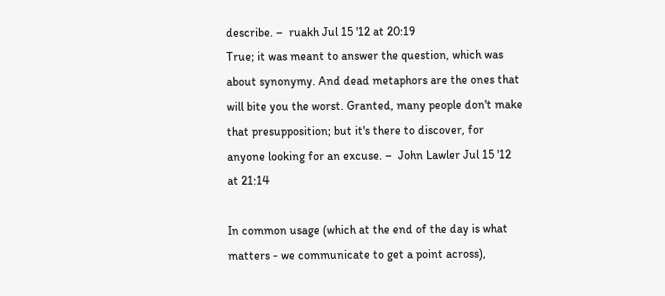describe. –  ruakh Jul 15 '12 at 20:19
True; it was meant to answer the question, which was about synonymy. And dead metaphors are the ones that will bite you the worst. Granted, many people don't make that presupposition; but it's there to discover, for anyone looking for an excuse. –  John Lawler Jul 15 '12 at 21:14

In common usage (which at the end of the day is what matters - we communicate to get a point across),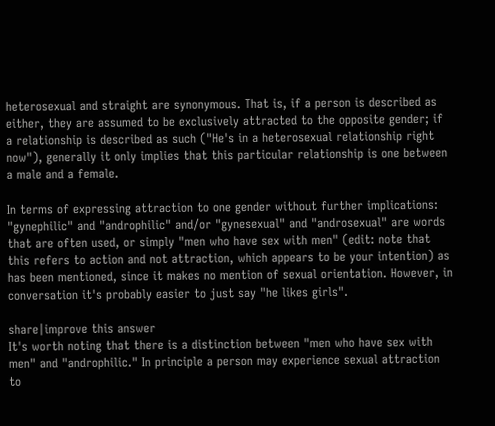heterosexual and straight are synonymous. That is, if a person is described as either, they are assumed to be exclusively attracted to the opposite gender; if a relationship is described as such ("He's in a heterosexual relationship right now"), generally it only implies that this particular relationship is one between a male and a female.

In terms of expressing attraction to one gender without further implications: "gynephilic" and "androphilic" and/or "gynesexual" and "androsexual" are words that are often used, or simply "men who have sex with men" (edit: note that this refers to action and not attraction, which appears to be your intention) as has been mentioned, since it makes no mention of sexual orientation. However, in conversation it's probably easier to just say "he likes girls".

share|improve this answer
It's worth noting that there is a distinction between "men who have sex with men" and "androphilic." In principle a person may experience sexual attraction to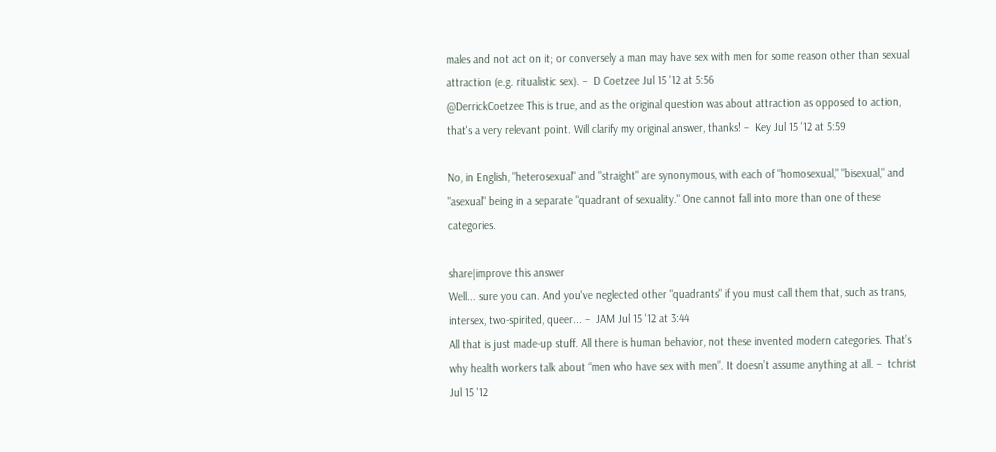males and not act on it; or conversely a man may have sex with men for some reason other than sexual attraction (e.g. ritualistic sex). –  D Coetzee Jul 15 '12 at 5:56
@DerrickCoetzee This is true, and as the original question was about attraction as opposed to action, that's a very relevant point. Will clarify my original answer, thanks! –  Key Jul 15 '12 at 5:59

No, in English, "heterosexual" and "straight" are synonymous, with each of "homosexual," "bisexual," and "asexual" being in a separate "quadrant of sexuality." One cannot fall into more than one of these categories.

share|improve this answer
Well... sure you can. And you've neglected other "quadrants" if you must call them that, such as trans, intersex, two-spirited, queer... –  JAM Jul 15 '12 at 3:44
All that is just made-up stuff. All there is human behavior, not these invented modern categories. That’s why health workers talk about “men who have sex with men”. It doesn’t assume anything at all. –  tchrist Jul 15 '12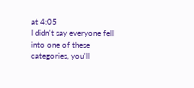at 4:05
I didn't say everyone fell into one of these categories, you'll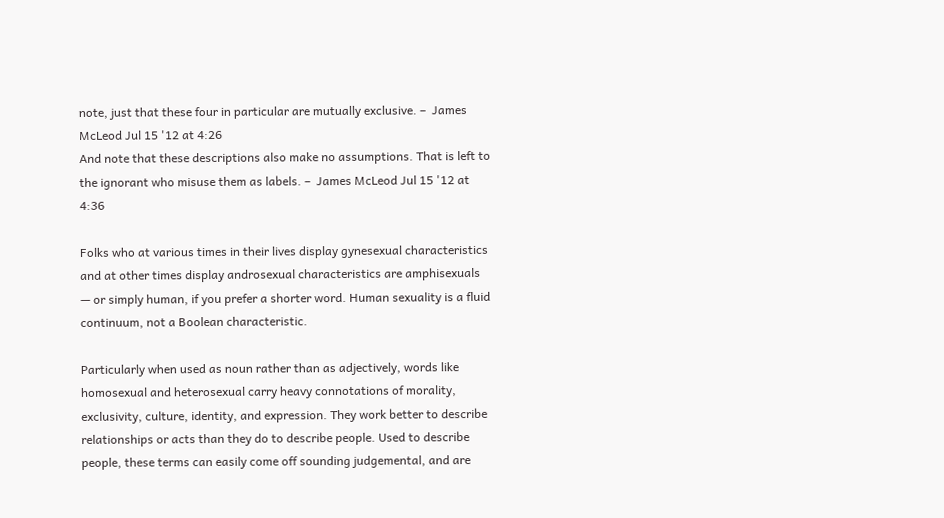note, just that these four in particular are mutually exclusive. –  James McLeod Jul 15 '12 at 4:26
And note that these descriptions also make no assumptions. That is left to the ignorant who misuse them as labels. –  James McLeod Jul 15 '12 at 4:36

Folks who at various times in their lives display gynesexual characteristics and at other times display androsexual characteristics are amphisexuals — or simply human, if you prefer a shorter word. Human sexuality is a fluid continuum, not a Boolean characteristic.

Particularly when used as noun rather than as adjectively, words like homosexual and heterosexual carry heavy connotations of morality, exclusivity, culture, identity, and expression. They work better to describe relationships or acts than they do to describe people. Used to describe people, these terms can easily come off sounding judgemental, and are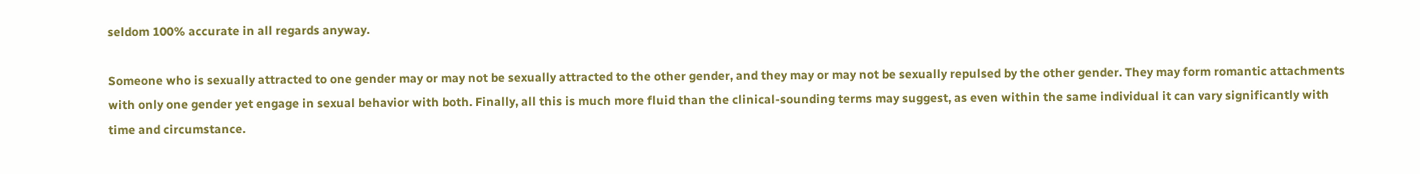seldom 100% accurate in all regards anyway.

Someone who is sexually attracted to one gender may or may not be sexually attracted to the other gender, and they may or may not be sexually repulsed by the other gender. They may form romantic attachments with only one gender yet engage in sexual behavior with both. Finally, all this is much more fluid than the clinical-sounding terms may suggest, as even within the same individual it can vary significantly with time and circumstance.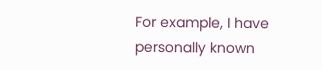For example, I have personally known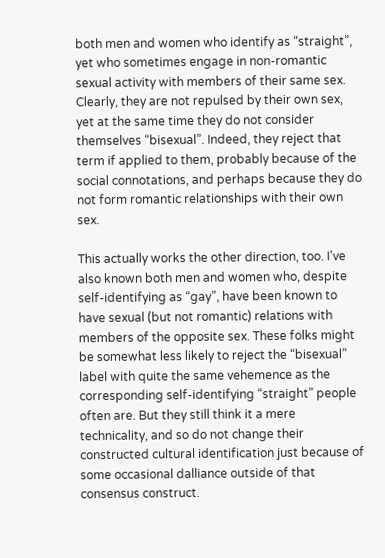both men and women who identify as “straight”, yet who sometimes engage in non-romantic sexual activity with members of their same sex. Clearly, they are not repulsed by their own sex, yet at the same time they do not consider themselves “bisexual”. Indeed, they reject that term if applied to them, probably because of the social connotations, and perhaps because they do not form romantic relationships with their own sex.

This actually works the other direction, too. I’ve also known both men and women who, despite self-identifying as “gay”, have been known to have sexual (but not romantic) relations with members of the opposite sex. These folks might be somewhat less likely to reject the “bisexual” label with quite the same vehemence as the corresponding self-identifying “straight” people often are. But they still think it a mere technicality, and so do not change their constructed cultural identification just because of some occasional dalliance outside of that consensus construct.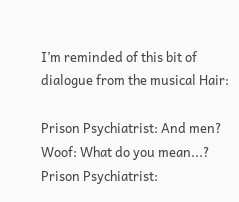I’m reminded of this bit of dialogue from the musical Hair:

Prison Psychiatrist: And men?
Woof: What do you mean...?
Prison Psychiatrist: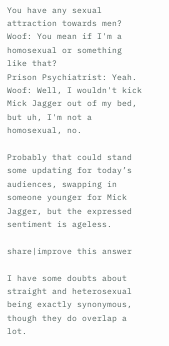You have any sexual attraction towards men?
Woof: You mean if I'm a homosexual or something like that?
Prison Psychiatrist: Yeah.
Woof: Well, I wouldn't kick Mick Jagger out of my bed, but uh, I'm not a homosexual, no.

Probably that could stand some updating for today’s audiences, swapping in someone younger for Mick Jagger, but the expressed sentiment is ageless.

share|improve this answer

I have some doubts about straight and heterosexual being exactly synonymous, though they do overlap a lot.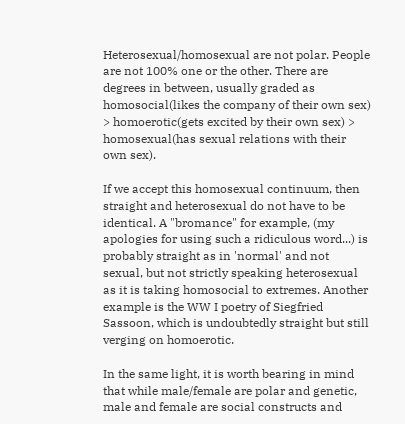Heterosexual/homosexual are not polar. People are not 100% one or the other. There are degrees in between, usually graded as homosocial(likes the company of their own sex) > homoerotic(gets excited by their own sex) > homosexual(has sexual relations with their own sex).

If we accept this homosexual continuum, then straight and heterosexual do not have to be identical. A "bromance" for example, (my apologies for using such a ridiculous word...) is probably straight as in 'normal' and not sexual, but not strictly speaking heterosexual as it is taking homosocial to extremes. Another example is the WW I poetry of Siegfried Sassoon, which is undoubtedly straight but still verging on homoerotic.

In the same light, it is worth bearing in mind that while male/female are polar and genetic, male and female are social constructs and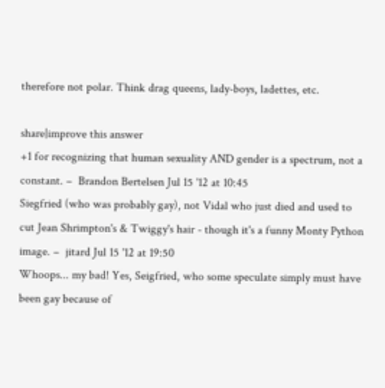therefore not polar. Think drag queens, lady-boys, ladettes, etc.

share|improve this answer
+1 for recognizing that human sexuality AND gender is a spectrum, not a constant. –  Brandon Bertelsen Jul 15 '12 at 10:45
Siegfried (who was probably gay), not Vidal who just died and used to cut Jean Shrimpton's & Twiggy's hair - though it's a funny Monty Python image. –  jitard Jul 15 '12 at 19:50
Whoops... my bad! Yes, Seigfried, who some speculate simply must have been gay because of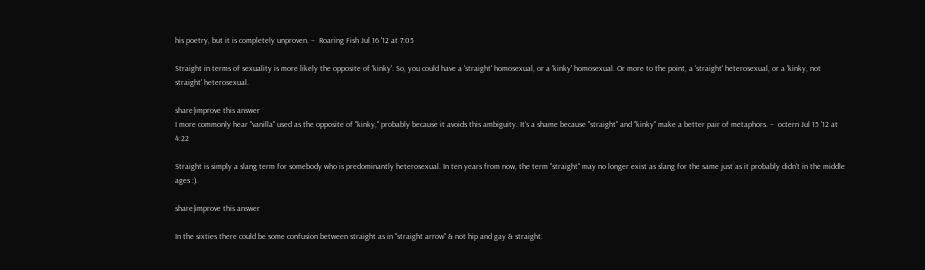his poetry, but it is completely unproven. –  Roaring Fish Jul 16 '12 at 7:05

Straight in terms of sexuality is more likely the opposite of 'kinky'. So, you could have a 'straight' homosexual, or a 'kinky' homosexual. Or more to the point, a 'straight' heterosexual, or a 'kinky, not straight' heterosexual.

share|improve this answer
I more commonly hear "vanilla" used as the opposite of "kinky," probably because it avoids this ambiguity. It's a shame because "straight" and "kinky" make a better pair of metaphors. –  octern Jul 15 '12 at 4:22

Straight is simply a slang term for somebody who is predominantly heterosexual. In ten years from now, the term "straight" may no longer exist as slang for the same just as it probably didn't in the middle ages :).

share|improve this answer

In the sixties there could be some confusion between straight as in "straight arrow" & not hip and gay & straight.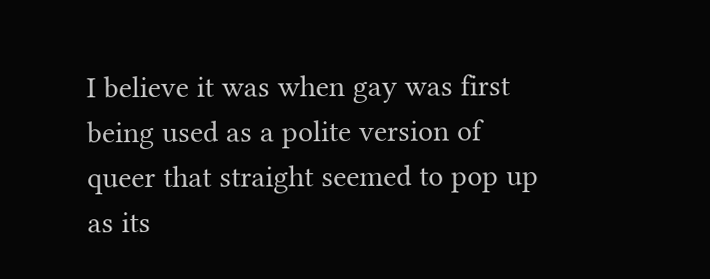I believe it was when gay was first being used as a polite version of queer that straight seemed to pop up as its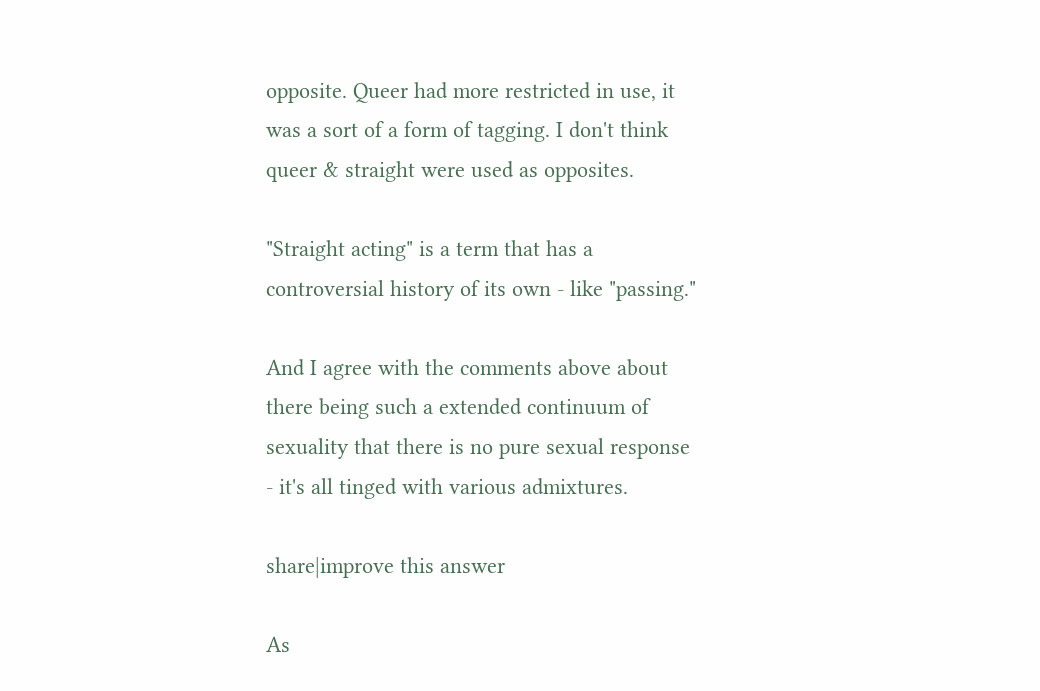opposite. Queer had more restricted in use, it was a sort of a form of tagging. I don't think queer & straight were used as opposites.

"Straight acting" is a term that has a controversial history of its own - like "passing."

And I agree with the comments above about there being such a extended continuum of sexuality that there is no pure sexual response - it's all tinged with various admixtures.

share|improve this answer

As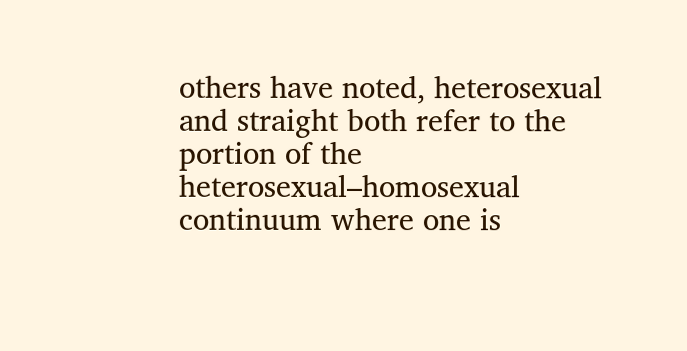others have noted, heterosexual and straight both refer to the portion of the heterosexual–homosexual continuum where one is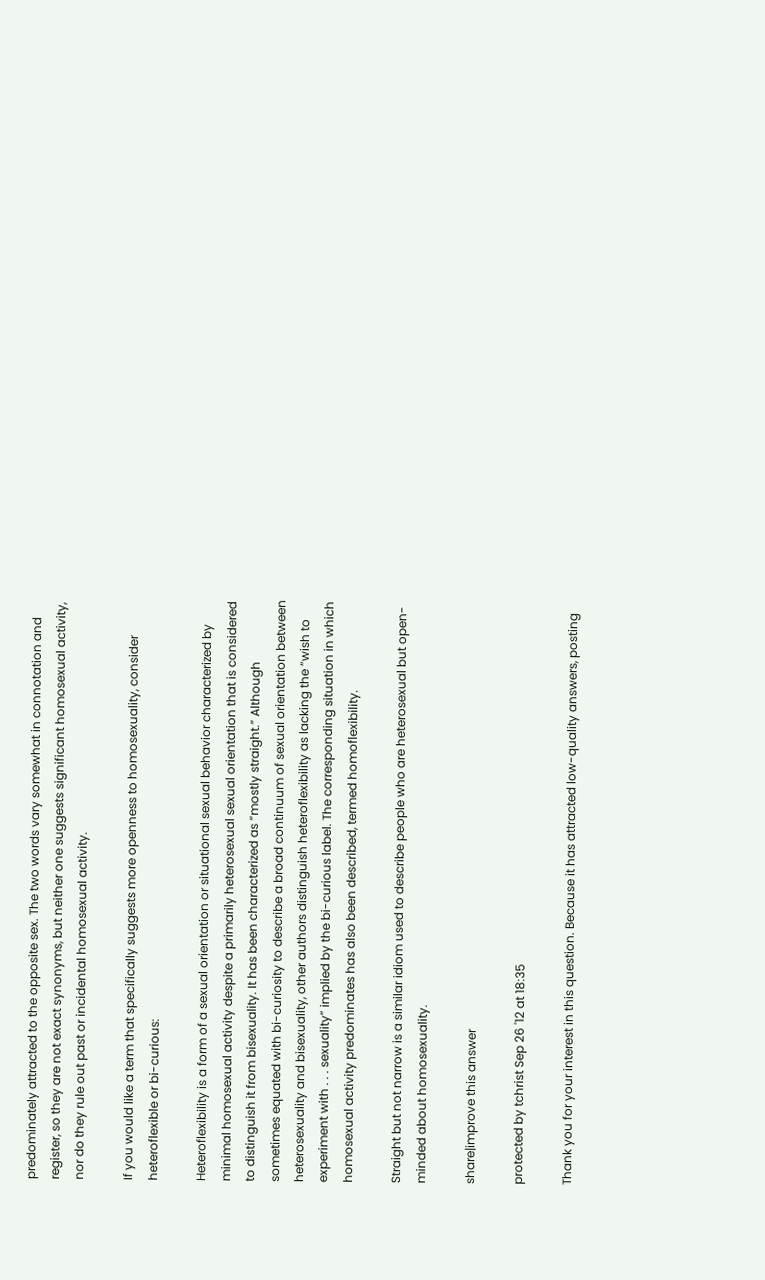predominately attracted to the opposite sex. The two words vary somewhat in connotation and register, so they are not exact synonyms, but neither one suggests significant homosexual activity, nor do they rule out past or incidental homosexual activity.

If you would like a term that specifically suggests more openness to homosexuality, consider heteroflexible or bi-curious:

Heteroflexibility is a form of a sexual orientation or situational sexual behavior characterized by minimal homosexual activity despite a primarily heterosexual sexual orientation that is considered to distinguish it from bisexuality. It has been characterized as “mostly straight.” Although sometimes equated with bi-curiosity to describe a broad continuum of sexual orientation between heterosexuality and bisexuality, other authors distinguish heteroflexibility as lacking the “wish to experiment with . . . sexuality” implied by the bi-curious label. The corresponding situation in which homosexual activity predominates has also been described, termed homoflexibility.

Straight but not narrow is a similar idiom used to describe people who are heterosexual but open-minded about homosexuality.

share|improve this answer

protected by tchrist Sep 26 '12 at 18:35

Thank you for your interest in this question. Because it has attracted low-quality answers, posting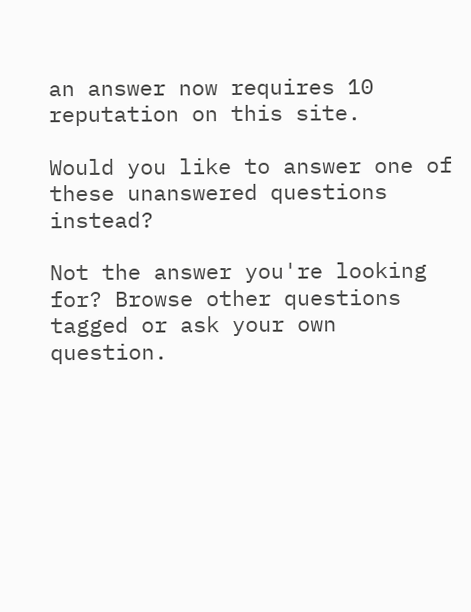an answer now requires 10 reputation on this site.

Would you like to answer one of these unanswered questions instead?

Not the answer you're looking for? Browse other questions tagged or ask your own question.